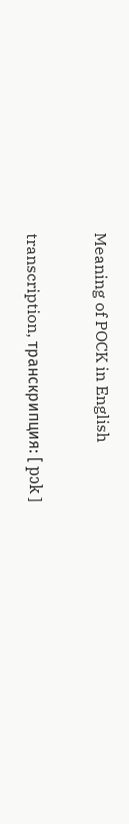Meaning of POCK in English

transcription, транскрипция: [ pɔk ]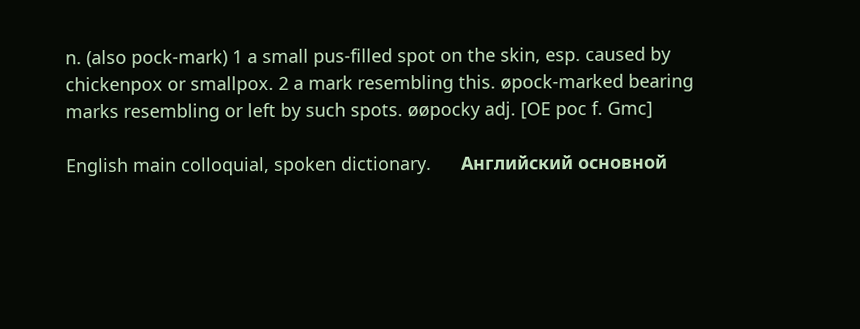n. (also pock-mark) 1 a small pus-filled spot on the skin, esp. caused by chickenpox or smallpox. 2 a mark resembling this. øpock-marked bearing marks resembling or left by such spots. øøpocky adj. [OE poc f. Gmc]

English main colloquial, spoken dictionary.      Английский основной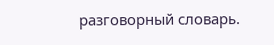разговорный словарь.